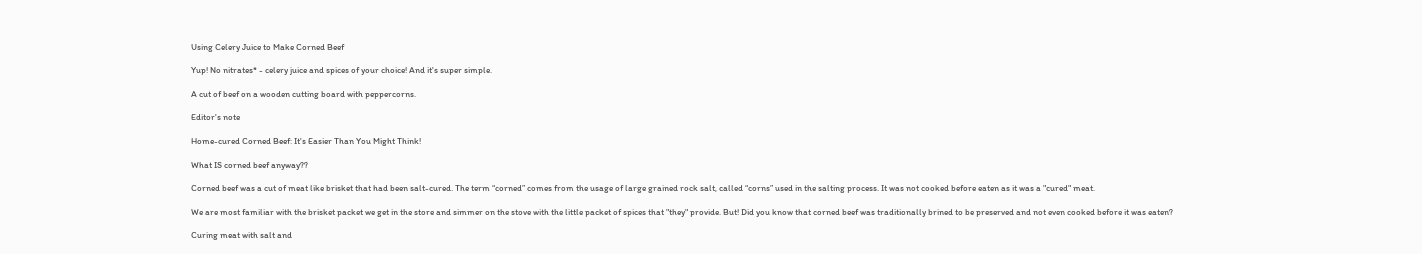Using Celery Juice to Make Corned Beef

Yup! No nitrates* - celery juice and spices of your choice! And it's super simple.

A cut of beef on a wooden cutting board with peppercorns.

Editor's note

Home-cured Corned Beef: It's Easier Than You Might Think!

What IS corned beef anyway??

Corned beef was a cut of meat like brisket that had been salt-cured. The term “corned” comes from the usage of large grained rock salt, called “corns” used in the salting process. It was not cooked before eaten as it was a "cured" meat.

We are most familiar with the brisket packet we get in the store and simmer on the stove with the little packet of spices that "they" provide. But! Did you know that corned beef was traditionally brined to be preserved and not even cooked before it was eaten?

Curing meat with salt and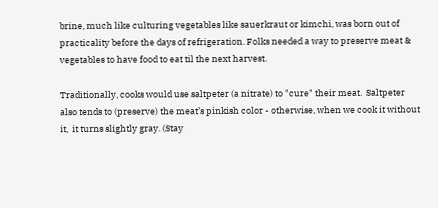brine, much like culturing vegetables like sauerkraut or kimchi, was born out of practicality before the days of refrigeration. Folks needed a way to preserve meat & vegetables to have food to eat til the next harvest.

Traditionally, cooks would use saltpeter (a nitrate) to "cure" their meat.  Saltpeter also tends to (preserve) the meat’s pinkish color - otherwise, when we cook it without it,  it turns slightly gray. (Stay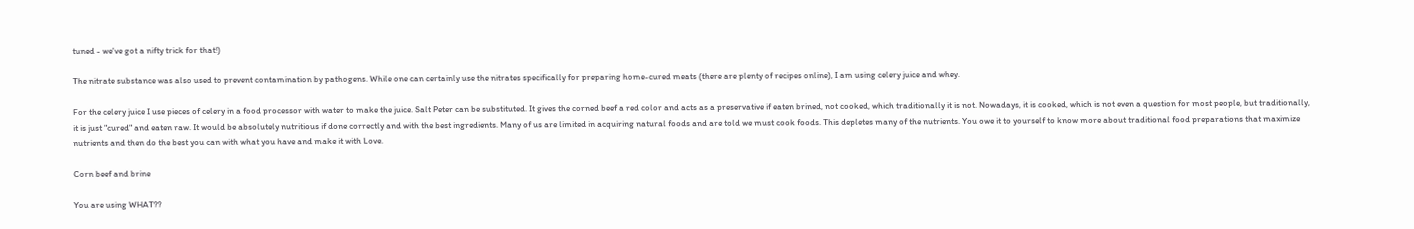tuned - we've got a nifty trick for that!)

The nitrate substance was also used to prevent contamination by pathogens. While one can certainly use the nitrates specifically for preparing home-cured meats (there are plenty of recipes online), I am using celery juice and whey.

For the celery juice I use pieces of celery in a food processor with water to make the juice. Salt Peter can be substituted. It gives the corned beef a red color and acts as a preservative if eaten brined, not cooked, which traditionally it is not. Nowadays, it is cooked, which is not even a question for most people, but traditionally, it is just "cured" and eaten raw. It would be absolutely nutritious if done correctly and with the best ingredients. Many of us are limited in acquiring natural foods and are told we must cook foods. This depletes many of the nutrients. You owe it to yourself to know more about traditional food preparations that maximize nutrients and then do the best you can with what you have and make it with Love.

Corn beef and brine

You are using WHAT??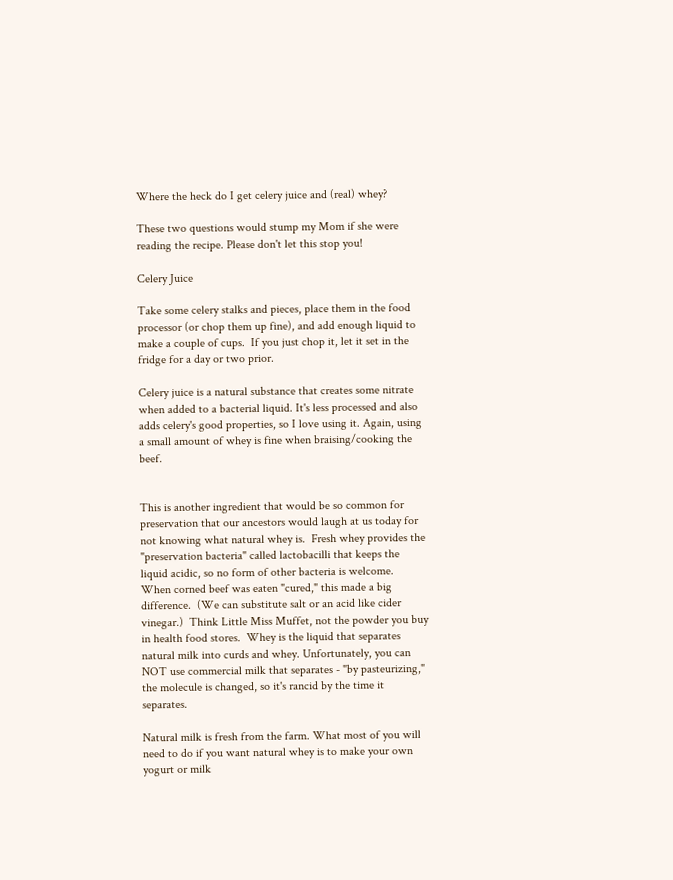Where the heck do I get celery juice and (real) whey?

These two questions would stump my Mom if she were reading the recipe. Please don't let this stop you!

Celery Juice

Take some celery stalks and pieces, place them in the food processor (or chop them up fine), and add enough liquid to make a couple of cups.  If you just chop it, let it set in the fridge for a day or two prior.

Celery juice is a natural substance that creates some nitrate when added to a bacterial liquid. It's less processed and also adds celery's good properties, so I love using it. Again, using a small amount of whey is fine when braising/cooking the beef.


This is another ingredient that would be so common for preservation that our ancestors would laugh at us today for not knowing what natural whey is.  Fresh whey provides the "preservation bacteria" called lactobacilli that keeps the liquid acidic, so no form of other bacteria is welcome.  When corned beef was eaten "cured," this made a big difference.  (We can substitute salt or an acid like cider vinegar.)  Think Little Miss Muffet, not the powder you buy in health food stores.  Whey is the liquid that separates natural milk into curds and whey. Unfortunately, you can NOT use commercial milk that separates - "by pasteurizing," the molecule is changed, so it's rancid by the time it separates.

Natural milk is fresh from the farm. What most of you will need to do if you want natural whey is to make your own yogurt or milk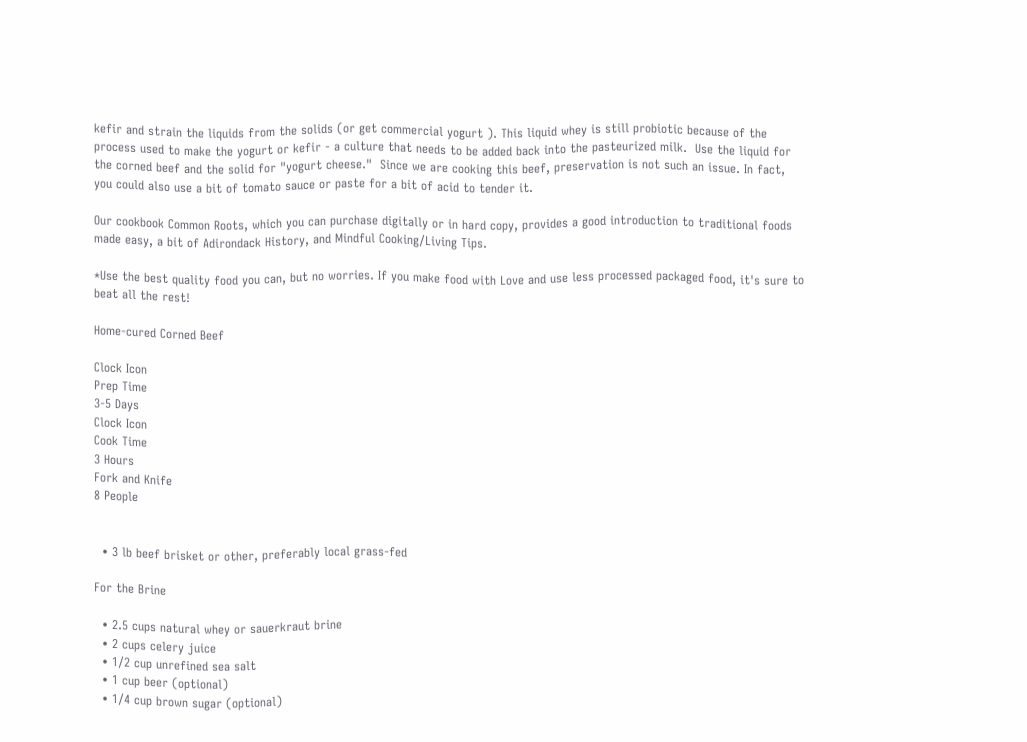kefir and strain the liquids from the solids (or get commercial yogurt ). This liquid whey is still probiotic because of the process used to make the yogurt or kefir - a culture that needs to be added back into the pasteurized milk.  Use the liquid for the corned beef and the solid for "yogurt cheese."  Since we are cooking this beef, preservation is not such an issue. In fact, you could also use a bit of tomato sauce or paste for a bit of acid to tender it.

Our cookbook Common Roots, which you can purchase digitally or in hard copy, provides a good introduction to traditional foods made easy, a bit of Adirondack History, and Mindful Cooking/Living Tips.

*Use the best quality food you can, but no worries. If you make food with Love and use less processed packaged food, it's sure to beat all the rest!

Home-cured Corned Beef

Clock Icon
Prep Time
3-5 Days
Clock Icon
Cook Time
3 Hours
Fork and Knife
8 People


  • 3 lb beef brisket or other, preferably local grass-fed

For the Brine

  • 2.5 cups natural whey or sauerkraut brine
  • 2 cups celery juice
  • 1/2 cup unrefined sea salt
  • 1 cup beer (optional)
  • 1/4 cup brown sugar (optional)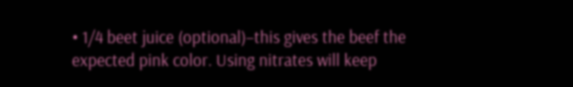• 1/4 beet juice (optional)–this gives the beef the expected pink color. Using nitrates will keep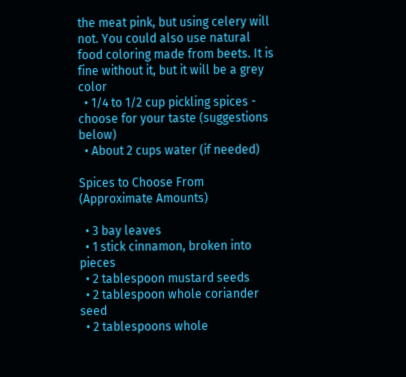the meat pink, but using celery will not. You could also use natural food coloring made from beets. It is fine without it, but it will be a grey color
  • 1/4 to 1/2 cup pickling spices - choose for your taste (suggestions below)
  • About 2 cups water (if needed)

Spices to Choose From (Approximate Amounts)

  • 3 bay leaves
  • 1 stick cinnamon, broken into pieces
  • 2 tablespoon mustard seeds
  • 2 tablespoon whole coriander seed
  • 2 tablespoons whole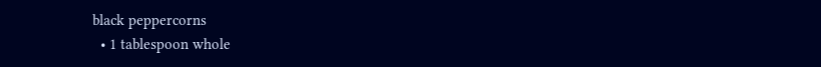black peppercorns
  • 1 tablespoon whole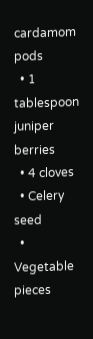cardamom pods
  • 1 tablespoon juniper berries
  • 4 cloves
  • Celery seed
  • Vegetable pieces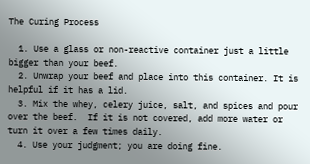The Curing Process

  1. Use a glass or non-reactive container just a little bigger than your beef.
  2. Unwrap your beef and place into this container. It is helpful if it has a lid.
  3. Mix the whey, celery juice, salt, and spices and pour over the beef.  If it is not covered, add more water or turn it over a few times daily.
  4. Use your judgment; you are doing fine.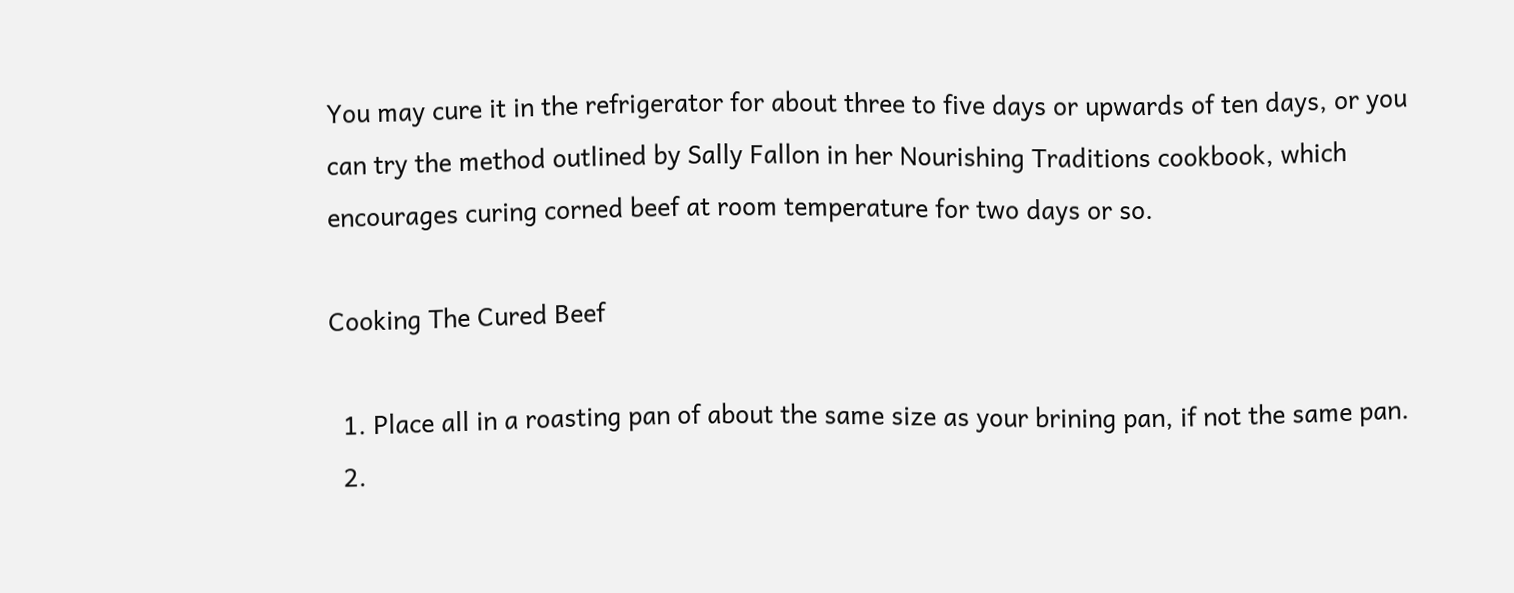You may cure it in the refrigerator for about three to five days or upwards of ten days, or you can try the method outlined by Sally Fallon in her Nourishing Traditions cookbook, which encourages curing corned beef at room temperature for two days or so.

Cooking The Cured Beef

  1. Place all in a roasting pan of about the same size as your brining pan, if not the same pan.
  2.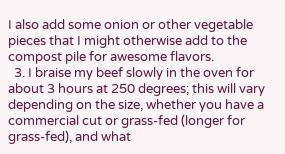I also add some onion or other vegetable pieces that I might otherwise add to the compost pile for awesome flavors.
  3. I braise my beef slowly in the oven for about 3 hours at 250 degrees; this will vary depending on the size, whether you have a commercial cut or grass-fed (longer for grass-fed), and what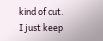kind of cut. I just keep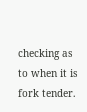checking as to when it is fork tender.